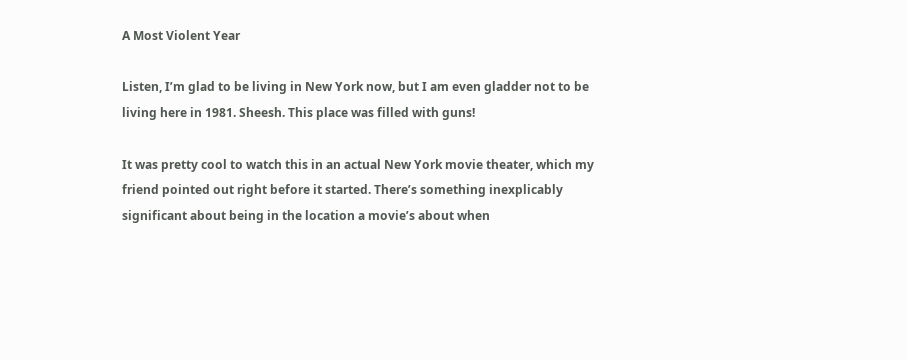A Most Violent Year

Listen, I’m glad to be living in New York now, but I am even gladder not to be living here in 1981. Sheesh. This place was filled with guns!

It was pretty cool to watch this in an actual New York movie theater, which my friend pointed out right before it started. There’s something inexplicably significant about being in the location a movie’s about when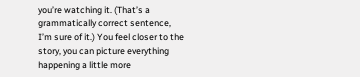you’re watching it. (That’s a grammatically correct sentence, I’m sure of it.) You feel closer to the story, you can picture everything happening a little more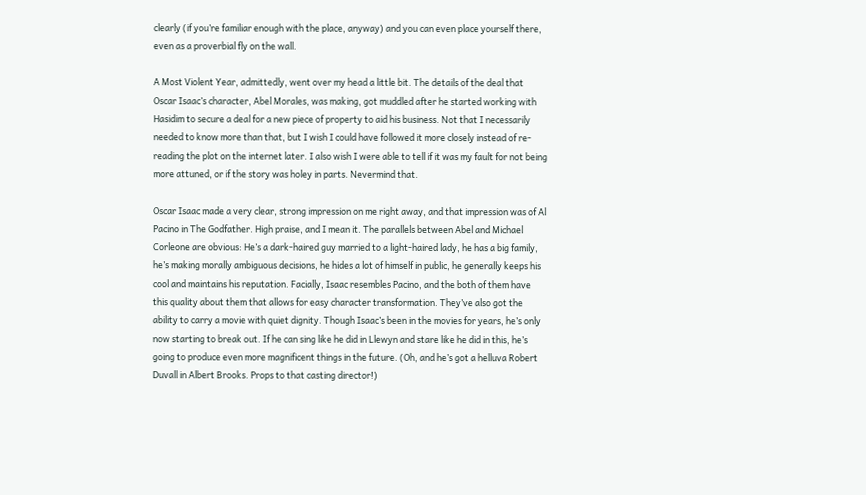clearly (if you’re familiar enough with the place, anyway) and you can even place yourself there, even as a proverbial fly on the wall.

A Most Violent Year, admittedly, went over my head a little bit. The details of the deal that Oscar Isaac’s character, Abel Morales, was making, got muddled after he started working with Hasidim to secure a deal for a new piece of property to aid his business. Not that I necessarily needed to know more than that, but I wish I could have followed it more closely instead of re-reading the plot on the internet later. I also wish I were able to tell if it was my fault for not being more attuned, or if the story was holey in parts. Nevermind that.

Oscar Isaac made a very clear, strong impression on me right away, and that impression was of Al Pacino in The Godfather. High praise, and I mean it. The parallels between Abel and Michael Corleone are obvious: He’s a dark-haired guy married to a light-haired lady, he has a big family, he’s making morally ambiguous decisions, he hides a lot of himself in public, he generally keeps his cool and maintains his reputation. Facially, Isaac resembles Pacino, and the both of them have this quality about them that allows for easy character transformation. They’ve also got the ability to carry a movie with quiet dignity. Though Isaac’s been in the movies for years, he’s only now starting to break out. If he can sing like he did in Llewyn and stare like he did in this, he’s going to produce even more magnificent things in the future. (Oh, and he’s got a helluva Robert Duvall in Albert Brooks. Props to that casting director!)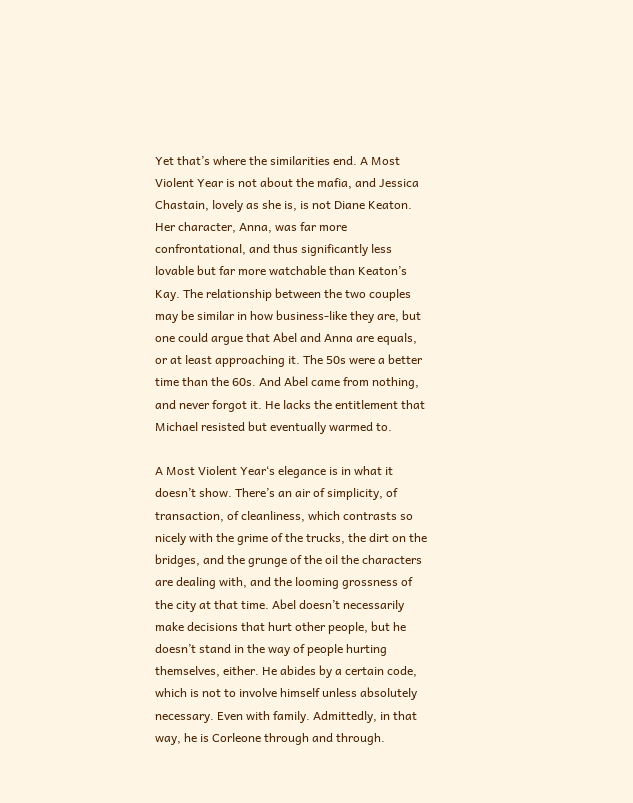Yet that’s where the similarities end. A Most Violent Year is not about the mafia, and Jessica Chastain, lovely as she is, is not Diane Keaton. Her character, Anna, was far more confrontational, and thus significantly less lovable but far more watchable than Keaton’s Kay. The relationship between the two couples may be similar in how business-like they are, but one could argue that Abel and Anna are equals, or at least approaching it. The 50s were a better time than the 60s. And Abel came from nothing, and never forgot it. He lacks the entitlement that Michael resisted but eventually warmed to.

A Most Violent Year‘s elegance is in what it doesn’t show. There’s an air of simplicity, of transaction, of cleanliness, which contrasts so nicely with the grime of the trucks, the dirt on the bridges, and the grunge of the oil the characters are dealing with, and the looming grossness of the city at that time. Abel doesn’t necessarily make decisions that hurt other people, but he doesn’t stand in the way of people hurting themselves, either. He abides by a certain code, which is not to involve himself unless absolutely necessary. Even with family. Admittedly, in that way, he is Corleone through and through.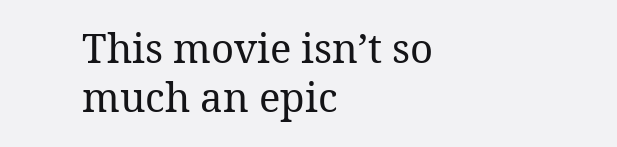This movie isn’t so much an epic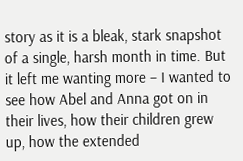story as it is a bleak, stark snapshot of a single, harsh month in time. But it left me wanting more – I wanted to see how Abel and Anna got on in their lives, how their children grew up, how the extended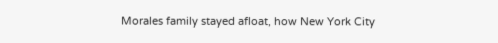Morales family stayed afloat, how New York City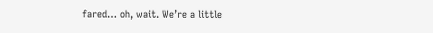fared… oh, wait. We’re a little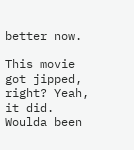better now.

This movie got jipped, right? Yeah, it did. Woulda been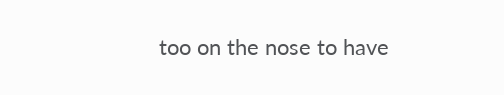too on the nose to have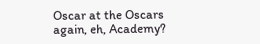Oscar at the Oscars again, eh, Academy?